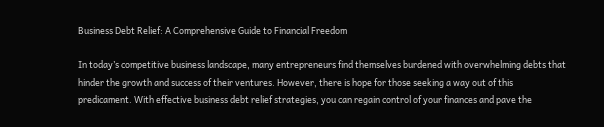Business Debt Relief: A Comprehensive Guide to Financial Freedom

In today’s competitive business landscape, many entrepreneurs find themselves burdened with overwhelming debts that hinder the growth and success of their ventures. However, there is hope for those seeking a way out of this predicament. With effective business debt relief strategies, you can regain control of your finances and pave the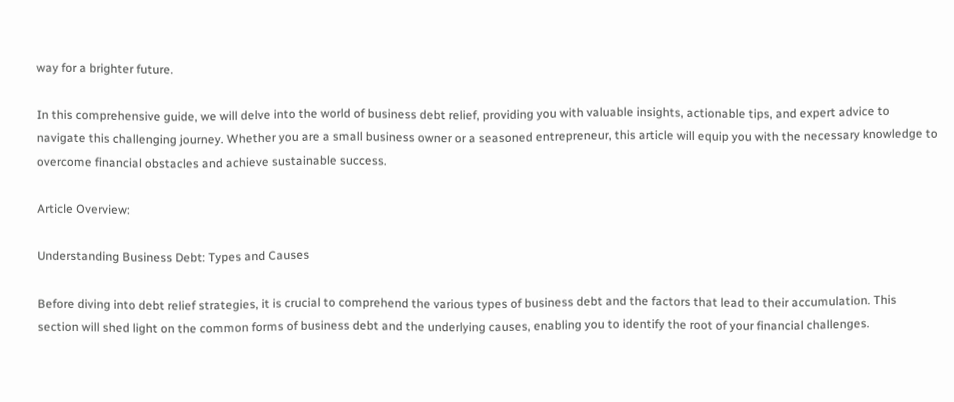way for a brighter future.

In this comprehensive guide, we will delve into the world of business debt relief, providing you with valuable insights, actionable tips, and expert advice to navigate this challenging journey. Whether you are a small business owner or a seasoned entrepreneur, this article will equip you with the necessary knowledge to overcome financial obstacles and achieve sustainable success.

Article Overview:

Understanding Business Debt: Types and Causes

Before diving into debt relief strategies, it is crucial to comprehend the various types of business debt and the factors that lead to their accumulation. This section will shed light on the common forms of business debt and the underlying causes, enabling you to identify the root of your financial challenges.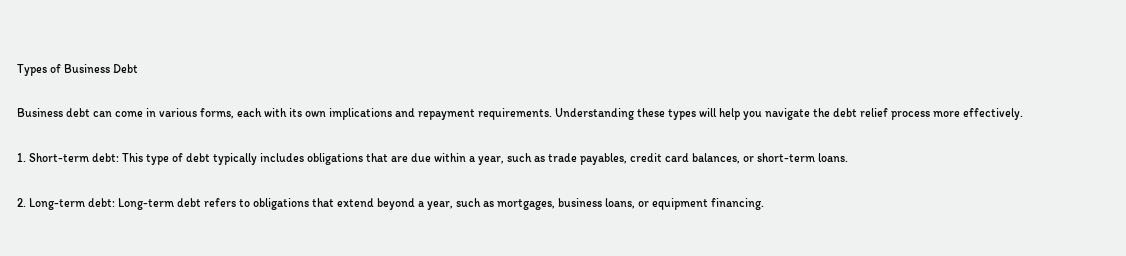Types of Business Debt

Business debt can come in various forms, each with its own implications and repayment requirements. Understanding these types will help you navigate the debt relief process more effectively.

1. Short-term debt: This type of debt typically includes obligations that are due within a year, such as trade payables, credit card balances, or short-term loans.

2. Long-term debt: Long-term debt refers to obligations that extend beyond a year, such as mortgages, business loans, or equipment financing.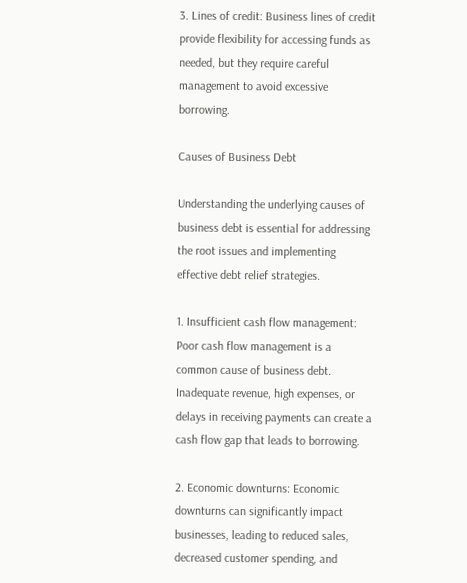3. Lines of credit: Business lines of credit provide flexibility for accessing funds as needed, but they require careful management to avoid excessive borrowing.

Causes of Business Debt

Understanding the underlying causes of business debt is essential for addressing the root issues and implementing effective debt relief strategies.

1. Insufficient cash flow management: Poor cash flow management is a common cause of business debt. Inadequate revenue, high expenses, or delays in receiving payments can create a cash flow gap that leads to borrowing.

2. Economic downturns: Economic downturns can significantly impact businesses, leading to reduced sales, decreased customer spending, and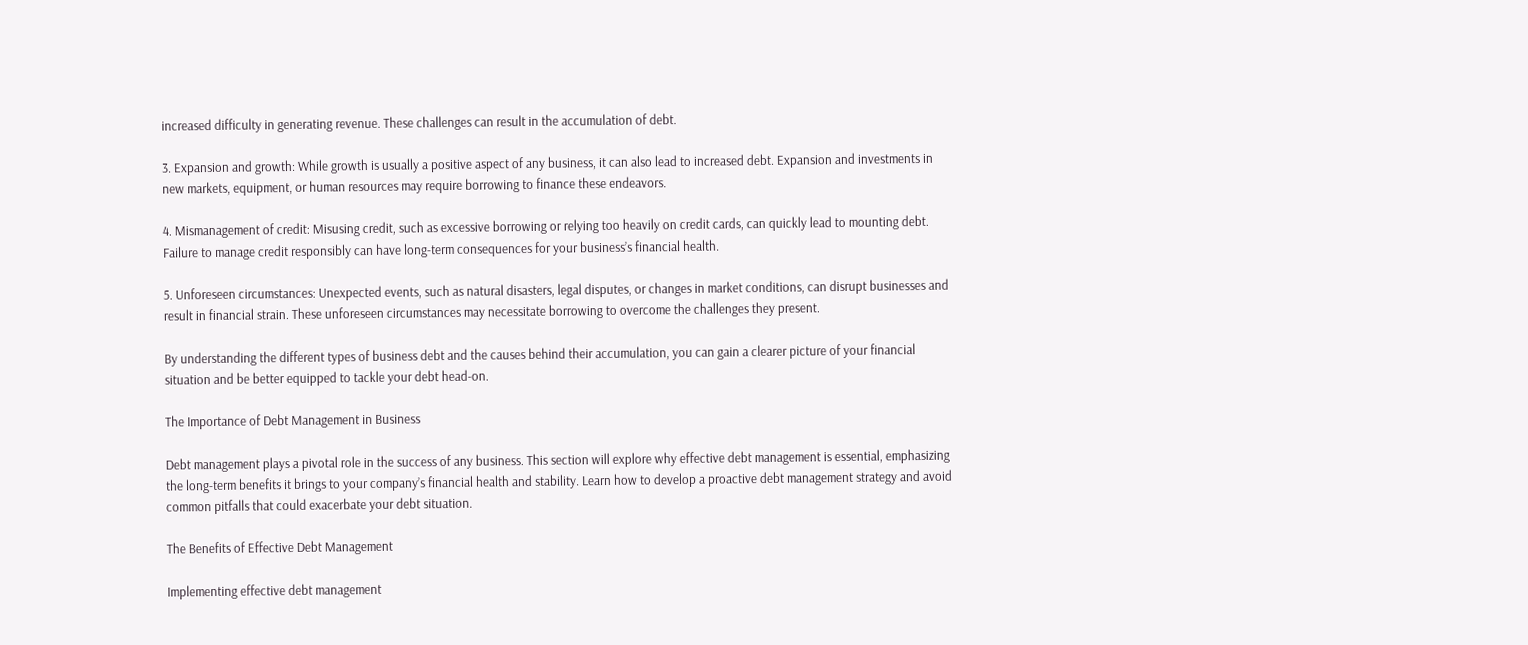increased difficulty in generating revenue. These challenges can result in the accumulation of debt.

3. Expansion and growth: While growth is usually a positive aspect of any business, it can also lead to increased debt. Expansion and investments in new markets, equipment, or human resources may require borrowing to finance these endeavors.

4. Mismanagement of credit: Misusing credit, such as excessive borrowing or relying too heavily on credit cards, can quickly lead to mounting debt. Failure to manage credit responsibly can have long-term consequences for your business’s financial health.

5. Unforeseen circumstances: Unexpected events, such as natural disasters, legal disputes, or changes in market conditions, can disrupt businesses and result in financial strain. These unforeseen circumstances may necessitate borrowing to overcome the challenges they present.

By understanding the different types of business debt and the causes behind their accumulation, you can gain a clearer picture of your financial situation and be better equipped to tackle your debt head-on.

The Importance of Debt Management in Business

Debt management plays a pivotal role in the success of any business. This section will explore why effective debt management is essential, emphasizing the long-term benefits it brings to your company’s financial health and stability. Learn how to develop a proactive debt management strategy and avoid common pitfalls that could exacerbate your debt situation.

The Benefits of Effective Debt Management

Implementing effective debt management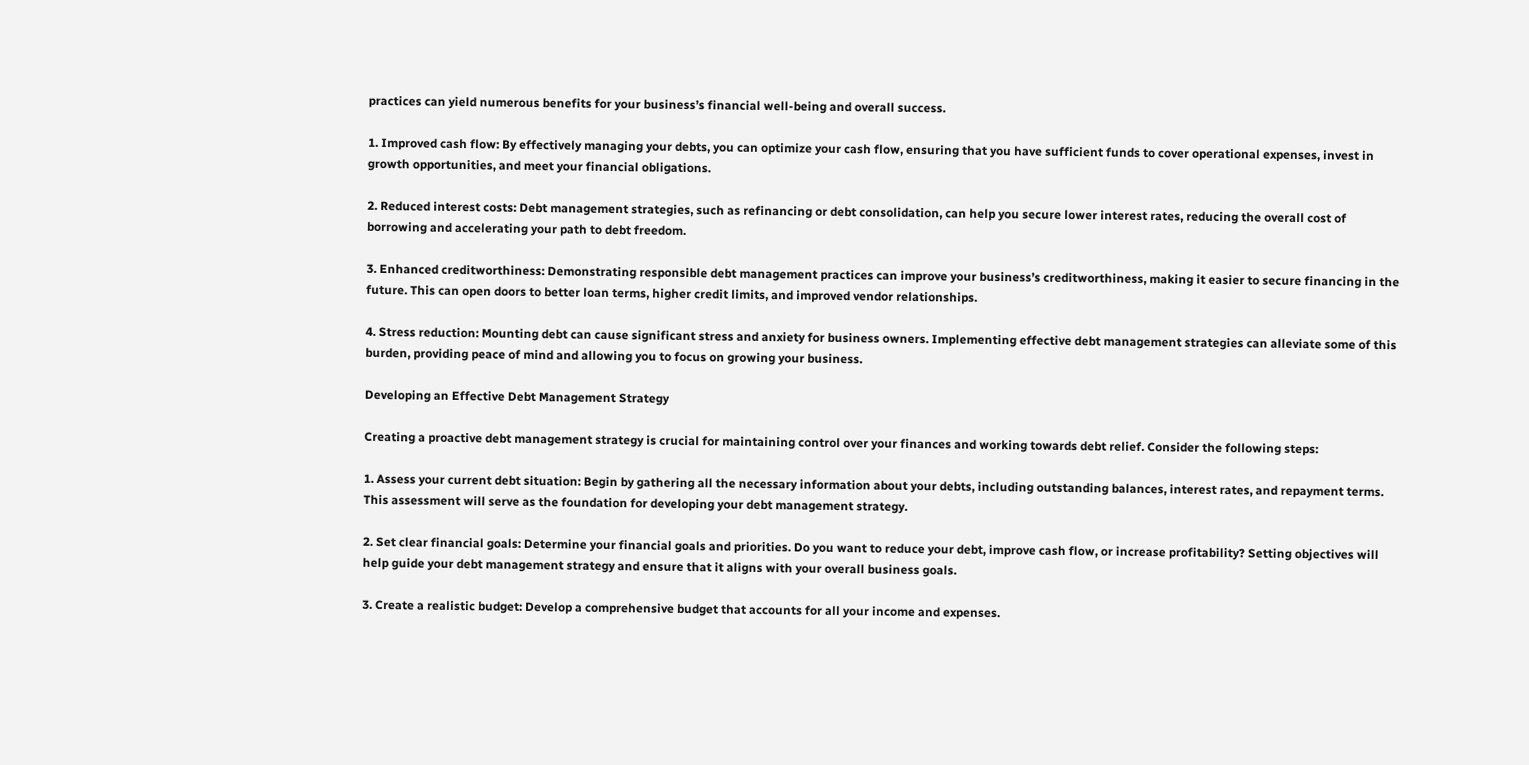practices can yield numerous benefits for your business’s financial well-being and overall success.

1. Improved cash flow: By effectively managing your debts, you can optimize your cash flow, ensuring that you have sufficient funds to cover operational expenses, invest in growth opportunities, and meet your financial obligations.

2. Reduced interest costs: Debt management strategies, such as refinancing or debt consolidation, can help you secure lower interest rates, reducing the overall cost of borrowing and accelerating your path to debt freedom.

3. Enhanced creditworthiness: Demonstrating responsible debt management practices can improve your business’s creditworthiness, making it easier to secure financing in the future. This can open doors to better loan terms, higher credit limits, and improved vendor relationships.

4. Stress reduction: Mounting debt can cause significant stress and anxiety for business owners. Implementing effective debt management strategies can alleviate some of this burden, providing peace of mind and allowing you to focus on growing your business.

Developing an Effective Debt Management Strategy

Creating a proactive debt management strategy is crucial for maintaining control over your finances and working towards debt relief. Consider the following steps:

1. Assess your current debt situation: Begin by gathering all the necessary information about your debts, including outstanding balances, interest rates, and repayment terms. This assessment will serve as the foundation for developing your debt management strategy.

2. Set clear financial goals: Determine your financial goals and priorities. Do you want to reduce your debt, improve cash flow, or increase profitability? Setting objectives will help guide your debt management strategy and ensure that it aligns with your overall business goals.

3. Create a realistic budget: Develop a comprehensive budget that accounts for all your income and expenses.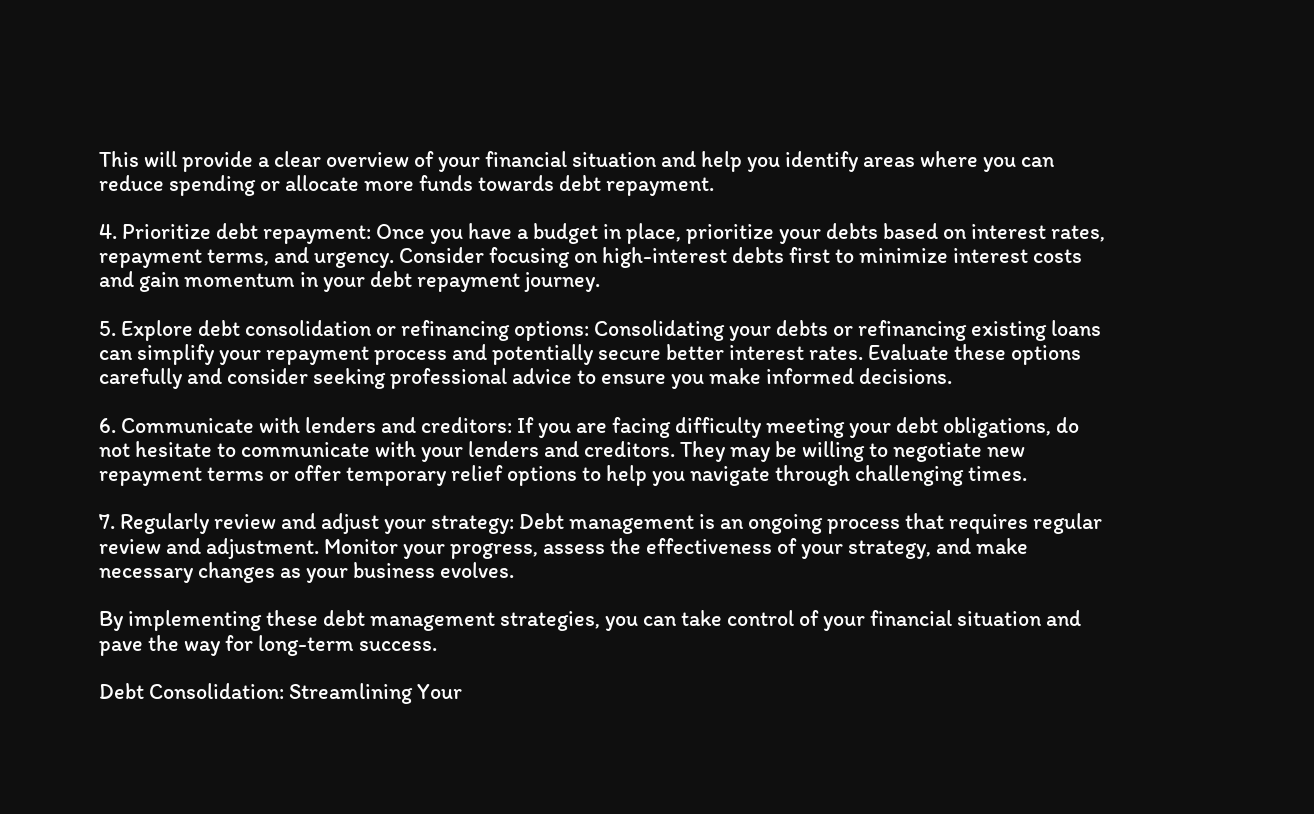This will provide a clear overview of your financial situation and help you identify areas where you can reduce spending or allocate more funds towards debt repayment.

4. Prioritize debt repayment: Once you have a budget in place, prioritize your debts based on interest rates, repayment terms, and urgency. Consider focusing on high-interest debts first to minimize interest costs and gain momentum in your debt repayment journey.

5. Explore debt consolidation or refinancing options: Consolidating your debts or refinancing existing loans can simplify your repayment process and potentially secure better interest rates. Evaluate these options carefully and consider seeking professional advice to ensure you make informed decisions.

6. Communicate with lenders and creditors: If you are facing difficulty meeting your debt obligations, do not hesitate to communicate with your lenders and creditors. They may be willing to negotiate new repayment terms or offer temporary relief options to help you navigate through challenging times.

7. Regularly review and adjust your strategy: Debt management is an ongoing process that requires regular review and adjustment. Monitor your progress, assess the effectiveness of your strategy, and make necessary changes as your business evolves.

By implementing these debt management strategies, you can take control of your financial situation and pave the way for long-term success.

Debt Consolidation: Streamlining Your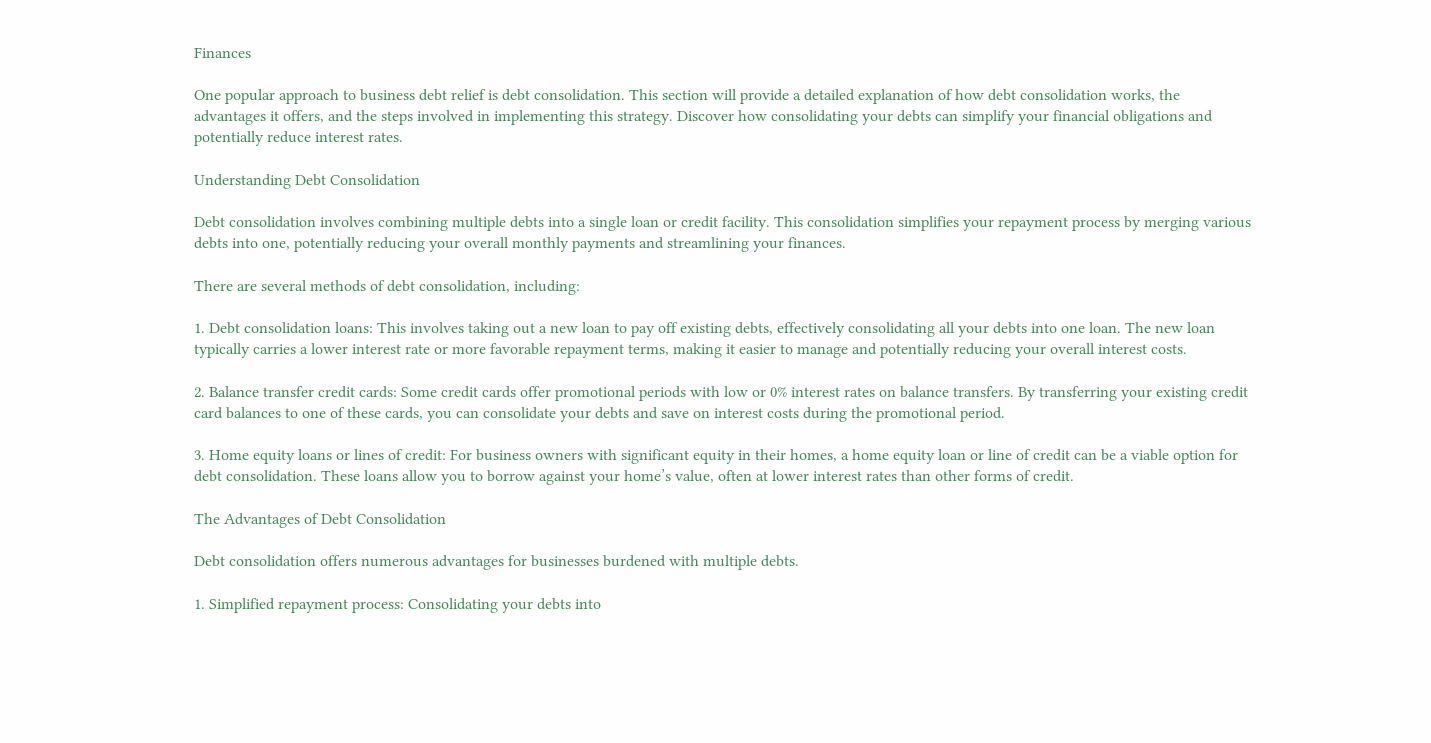Finances

One popular approach to business debt relief is debt consolidation. This section will provide a detailed explanation of how debt consolidation works, the advantages it offers, and the steps involved in implementing this strategy. Discover how consolidating your debts can simplify your financial obligations and potentially reduce interest rates.

Understanding Debt Consolidation

Debt consolidation involves combining multiple debts into a single loan or credit facility. This consolidation simplifies your repayment process by merging various debts into one, potentially reducing your overall monthly payments and streamlining your finances.

There are several methods of debt consolidation, including:

1. Debt consolidation loans: This involves taking out a new loan to pay off existing debts, effectively consolidating all your debts into one loan. The new loan typically carries a lower interest rate or more favorable repayment terms, making it easier to manage and potentially reducing your overall interest costs.

2. Balance transfer credit cards: Some credit cards offer promotional periods with low or 0% interest rates on balance transfers. By transferring your existing credit card balances to one of these cards, you can consolidate your debts and save on interest costs during the promotional period.

3. Home equity loans or lines of credit: For business owners with significant equity in their homes, a home equity loan or line of credit can be a viable option for debt consolidation. These loans allow you to borrow against your home’s value, often at lower interest rates than other forms of credit.

The Advantages of Debt Consolidation

Debt consolidation offers numerous advantages for businesses burdened with multiple debts.

1. Simplified repayment process: Consolidating your debts into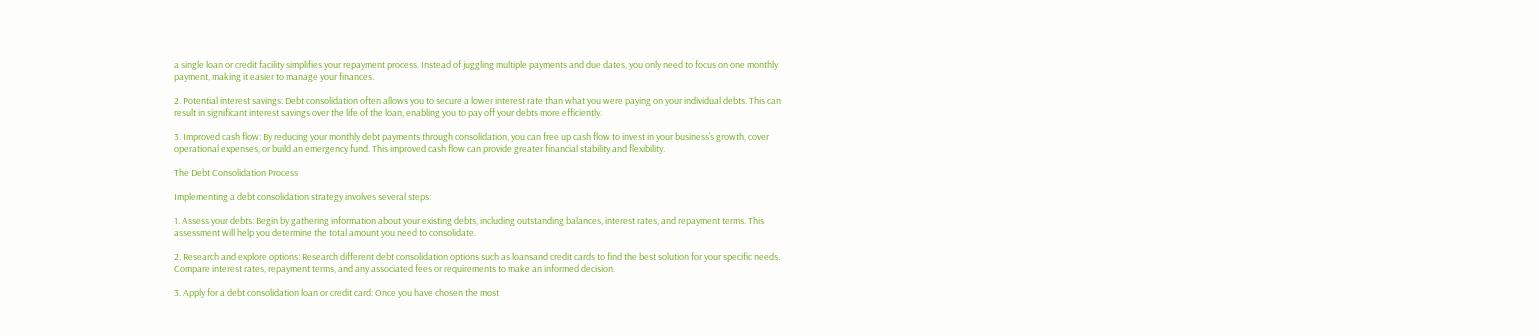a single loan or credit facility simplifies your repayment process. Instead of juggling multiple payments and due dates, you only need to focus on one monthly payment, making it easier to manage your finances.

2. Potential interest savings: Debt consolidation often allows you to secure a lower interest rate than what you were paying on your individual debts. This can result in significant interest savings over the life of the loan, enabling you to pay off your debts more efficiently.

3. Improved cash flow: By reducing your monthly debt payments through consolidation, you can free up cash flow to invest in your business’s growth, cover operational expenses, or build an emergency fund. This improved cash flow can provide greater financial stability and flexibility.

The Debt Consolidation Process

Implementing a debt consolidation strategy involves several steps:

1. Assess your debts: Begin by gathering information about your existing debts, including outstanding balances, interest rates, and repayment terms. This assessment will help you determine the total amount you need to consolidate.

2. Research and explore options: Research different debt consolidation options such as loansand credit cards to find the best solution for your specific needs. Compare interest rates, repayment terms, and any associated fees or requirements to make an informed decision.

3. Apply for a debt consolidation loan or credit card: Once you have chosen the most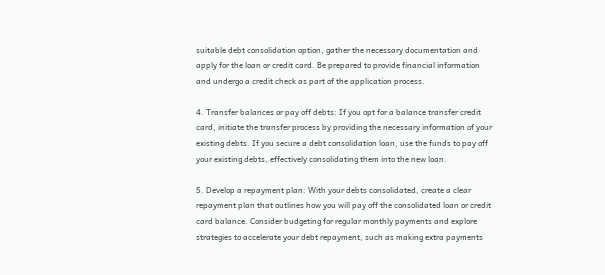suitable debt consolidation option, gather the necessary documentation and apply for the loan or credit card. Be prepared to provide financial information and undergo a credit check as part of the application process.

4. Transfer balances or pay off debts: If you opt for a balance transfer credit card, initiate the transfer process by providing the necessary information of your existing debts. If you secure a debt consolidation loan, use the funds to pay off your existing debts, effectively consolidating them into the new loan.

5. Develop a repayment plan: With your debts consolidated, create a clear repayment plan that outlines how you will pay off the consolidated loan or credit card balance. Consider budgeting for regular monthly payments and explore strategies to accelerate your debt repayment, such as making extra payments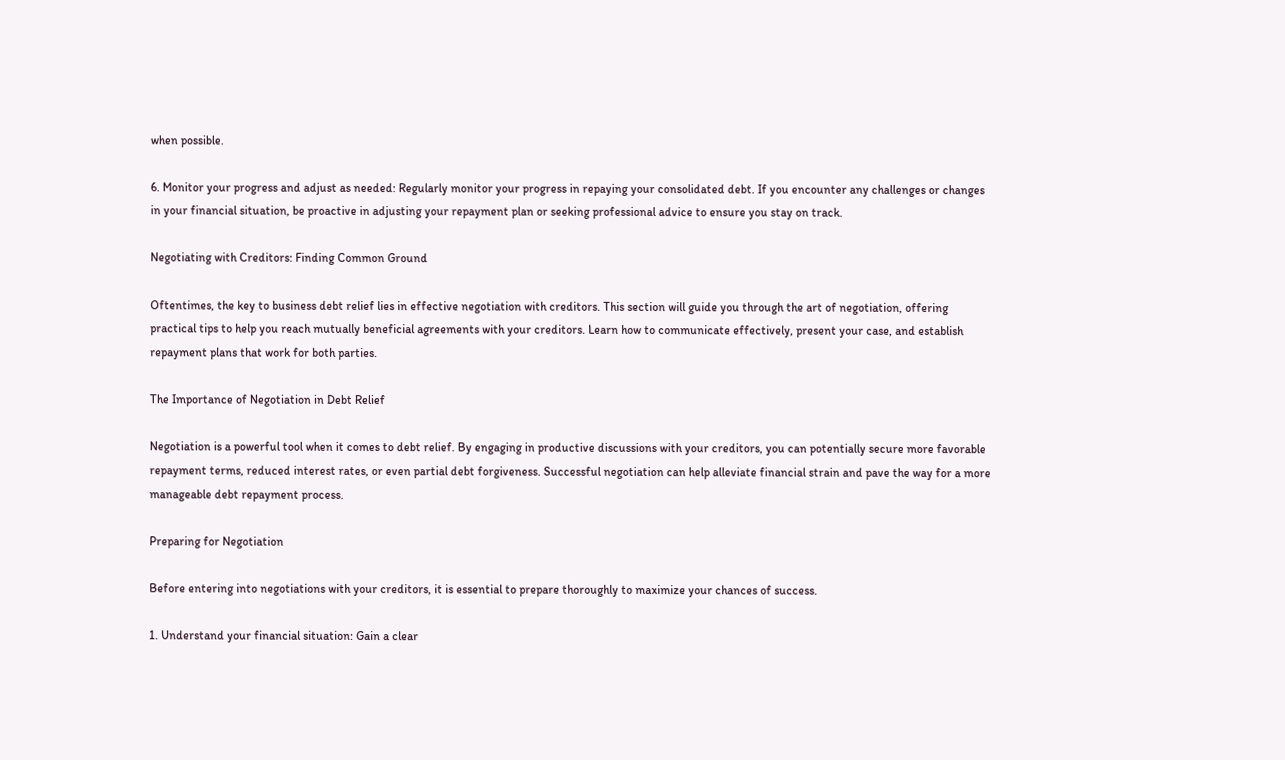when possible.

6. Monitor your progress and adjust as needed: Regularly monitor your progress in repaying your consolidated debt. If you encounter any challenges or changes in your financial situation, be proactive in adjusting your repayment plan or seeking professional advice to ensure you stay on track.

Negotiating with Creditors: Finding Common Ground

Oftentimes, the key to business debt relief lies in effective negotiation with creditors. This section will guide you through the art of negotiation, offering practical tips to help you reach mutually beneficial agreements with your creditors. Learn how to communicate effectively, present your case, and establish repayment plans that work for both parties.

The Importance of Negotiation in Debt Relief

Negotiation is a powerful tool when it comes to debt relief. By engaging in productive discussions with your creditors, you can potentially secure more favorable repayment terms, reduced interest rates, or even partial debt forgiveness. Successful negotiation can help alleviate financial strain and pave the way for a more manageable debt repayment process.

Preparing for Negotiation

Before entering into negotiations with your creditors, it is essential to prepare thoroughly to maximize your chances of success.

1. Understand your financial situation: Gain a clear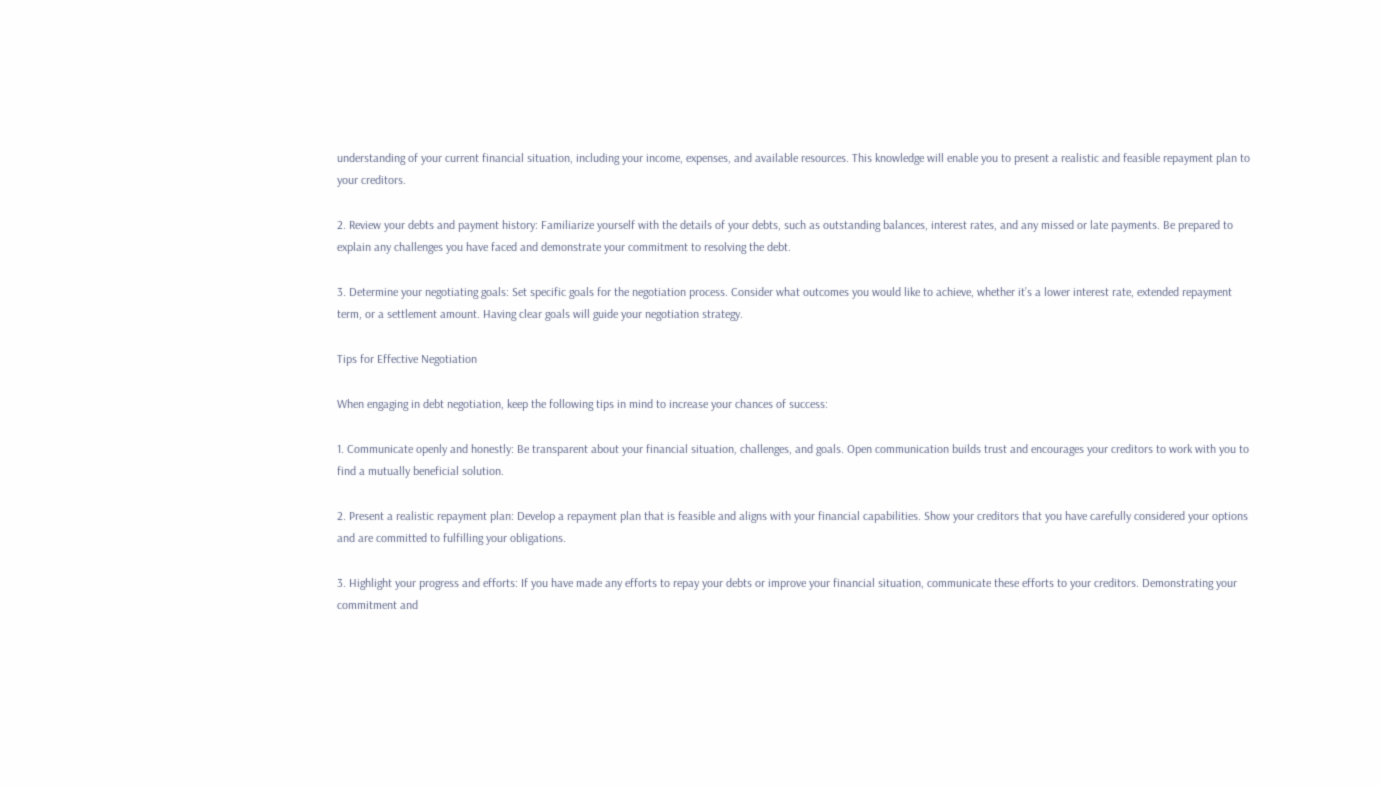understanding of your current financial situation, including your income, expenses, and available resources. This knowledge will enable you to present a realistic and feasible repayment plan to your creditors.

2. Review your debts and payment history: Familiarize yourself with the details of your debts, such as outstanding balances, interest rates, and any missed or late payments. Be prepared to explain any challenges you have faced and demonstrate your commitment to resolving the debt.

3. Determine your negotiating goals: Set specific goals for the negotiation process. Consider what outcomes you would like to achieve, whether it’s a lower interest rate, extended repayment term, or a settlement amount. Having clear goals will guide your negotiation strategy.

Tips for Effective Negotiation

When engaging in debt negotiation, keep the following tips in mind to increase your chances of success:

1. Communicate openly and honestly: Be transparent about your financial situation, challenges, and goals. Open communication builds trust and encourages your creditors to work with you to find a mutually beneficial solution.

2. Present a realistic repayment plan: Develop a repayment plan that is feasible and aligns with your financial capabilities. Show your creditors that you have carefully considered your options and are committed to fulfilling your obligations.

3. Highlight your progress and efforts: If you have made any efforts to repay your debts or improve your financial situation, communicate these efforts to your creditors. Demonstrating your commitment and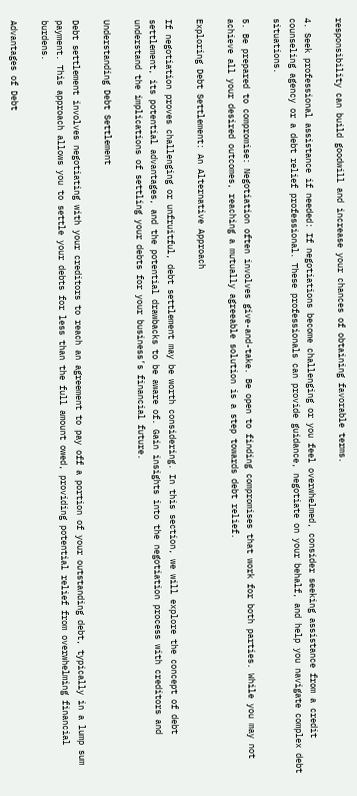responsibility can build goodwill and increase your chances of obtaining favorable terms.

4. Seek professional assistance if needed: If negotiations become challenging or you feel overwhelmed, consider seeking assistance from a credit counseling agency or a debt relief professional. These professionals can provide guidance, negotiate on your behalf, and help you navigate complex debt situations.

5. Be prepared to compromise: Negotiation often involves give-and-take. Be open to finding compromises that work for both parties. While you may not achieve all your desired outcomes, reaching a mutually agreeable solution is a step towards debt relief.

Exploring Debt Settlement: An Alternative Approach

If negotiation proves challenging or unfruitful, debt settlement may be worth considering. In this section, we will explore the concept of debt settlement, its potential advantages, and the potential drawbacks to be aware of. Gain insights into the negotiation process with creditors and understand the implications of settling your debts for your business’s financial future.

Understanding Debt Settlement

Debt settlement involves negotiating with your creditors to reach an agreement to pay off a portion of your outstanding debt, typically in a lump sum payment. This approach allows you to settle your debts for less than the full amount owed, providing potential relief from overwhelming financial burdens.

Advantages of Debt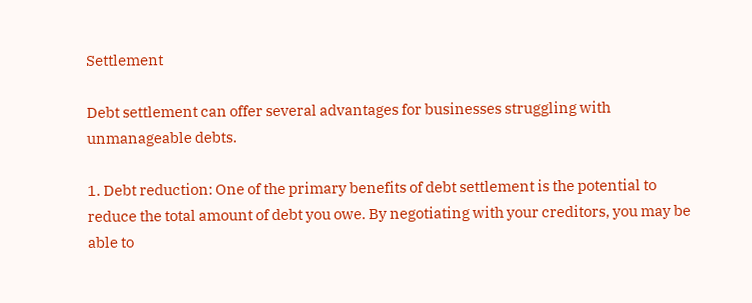Settlement

Debt settlement can offer several advantages for businesses struggling with unmanageable debts.

1. Debt reduction: One of the primary benefits of debt settlement is the potential to reduce the total amount of debt you owe. By negotiating with your creditors, you may be able to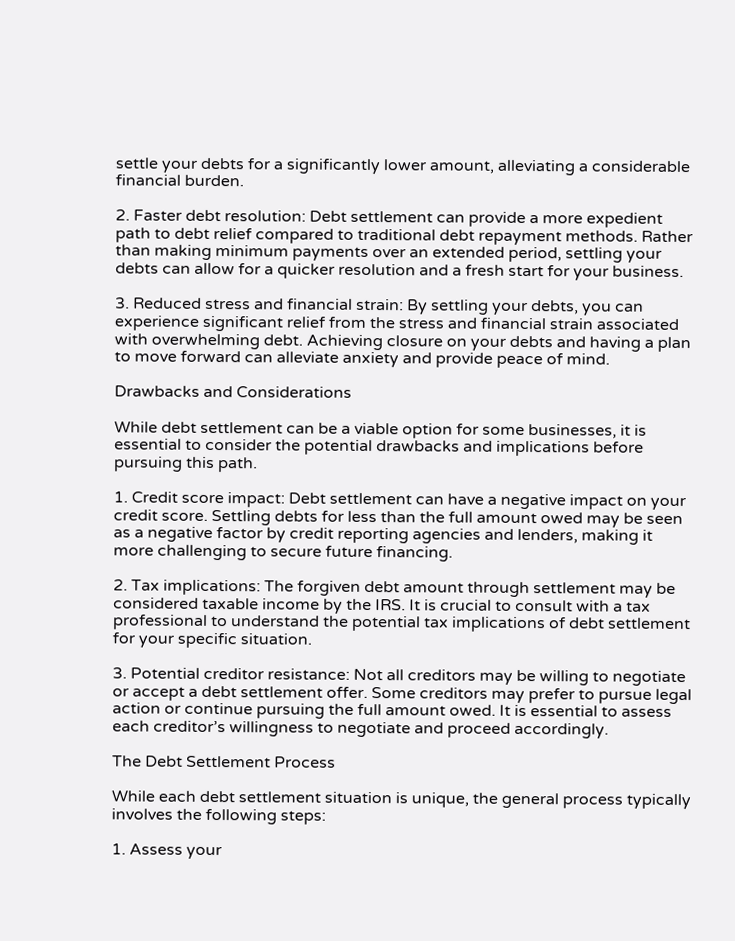settle your debts for a significantly lower amount, alleviating a considerable financial burden.

2. Faster debt resolution: Debt settlement can provide a more expedient path to debt relief compared to traditional debt repayment methods. Rather than making minimum payments over an extended period, settling your debts can allow for a quicker resolution and a fresh start for your business.

3. Reduced stress and financial strain: By settling your debts, you can experience significant relief from the stress and financial strain associated with overwhelming debt. Achieving closure on your debts and having a plan to move forward can alleviate anxiety and provide peace of mind.

Drawbacks and Considerations

While debt settlement can be a viable option for some businesses, it is essential to consider the potential drawbacks and implications before pursuing this path.

1. Credit score impact: Debt settlement can have a negative impact on your credit score. Settling debts for less than the full amount owed may be seen as a negative factor by credit reporting agencies and lenders, making it more challenging to secure future financing.

2. Tax implications: The forgiven debt amount through settlement may be considered taxable income by the IRS. It is crucial to consult with a tax professional to understand the potential tax implications of debt settlement for your specific situation.

3. Potential creditor resistance: Not all creditors may be willing to negotiate or accept a debt settlement offer. Some creditors may prefer to pursue legal action or continue pursuing the full amount owed. It is essential to assess each creditor’s willingness to negotiate and proceed accordingly.

The Debt Settlement Process

While each debt settlement situation is unique, the general process typically involves the following steps:

1. Assess your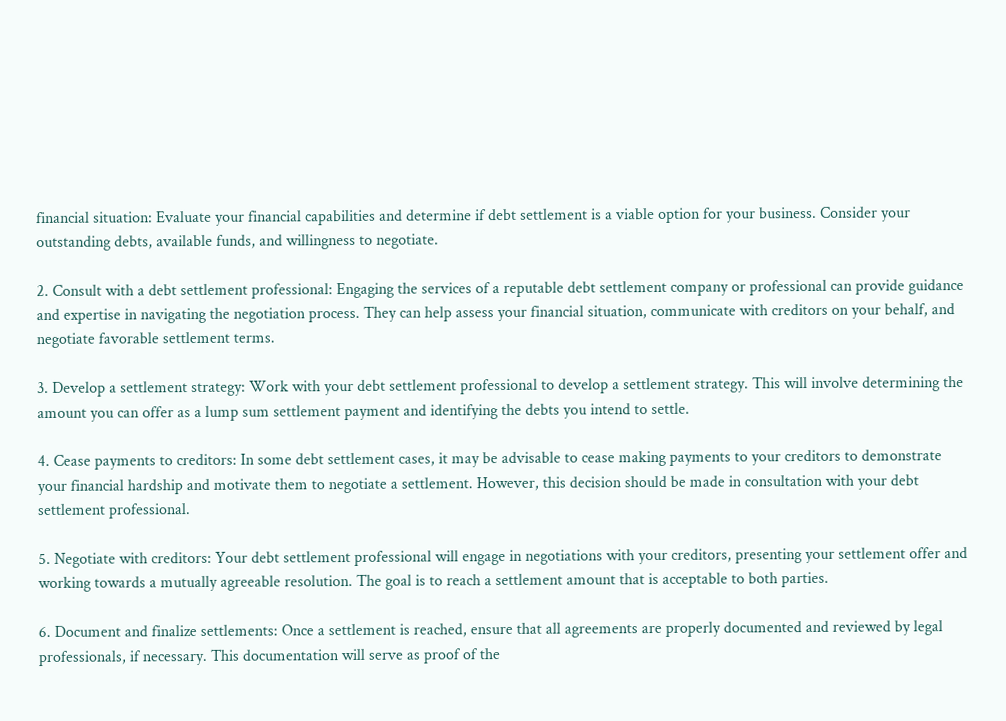financial situation: Evaluate your financial capabilities and determine if debt settlement is a viable option for your business. Consider your outstanding debts, available funds, and willingness to negotiate.

2. Consult with a debt settlement professional: Engaging the services of a reputable debt settlement company or professional can provide guidance and expertise in navigating the negotiation process. They can help assess your financial situation, communicate with creditors on your behalf, and negotiate favorable settlement terms.

3. Develop a settlement strategy: Work with your debt settlement professional to develop a settlement strategy. This will involve determining the amount you can offer as a lump sum settlement payment and identifying the debts you intend to settle.

4. Cease payments to creditors: In some debt settlement cases, it may be advisable to cease making payments to your creditors to demonstrate your financial hardship and motivate them to negotiate a settlement. However, this decision should be made in consultation with your debt settlement professional.

5. Negotiate with creditors: Your debt settlement professional will engage in negotiations with your creditors, presenting your settlement offer and working towards a mutually agreeable resolution. The goal is to reach a settlement amount that is acceptable to both parties.

6. Document and finalize settlements: Once a settlement is reached, ensure that all agreements are properly documented and reviewed by legal professionals, if necessary. This documentation will serve as proof of the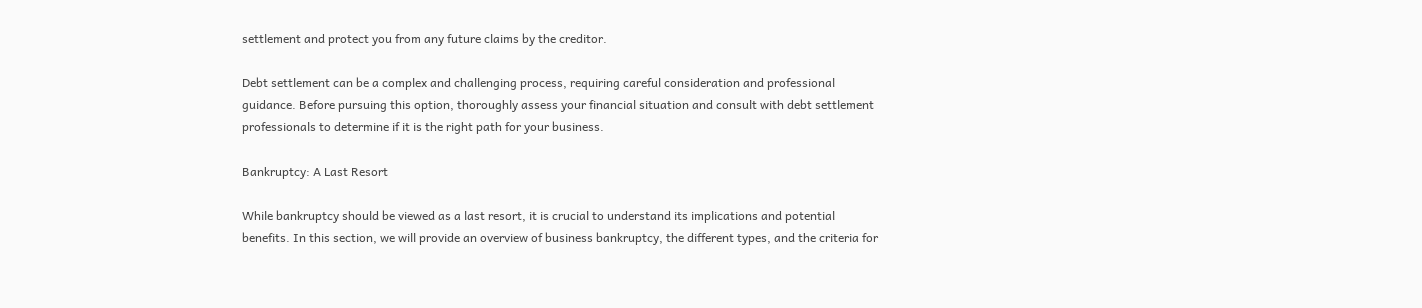settlement and protect you from any future claims by the creditor.

Debt settlement can be a complex and challenging process, requiring careful consideration and professional guidance. Before pursuing this option, thoroughly assess your financial situation and consult with debt settlement professionals to determine if it is the right path for your business.

Bankruptcy: A Last Resort

While bankruptcy should be viewed as a last resort, it is crucial to understand its implications and potential benefits. In this section, we will provide an overview of business bankruptcy, the different types, and the criteria for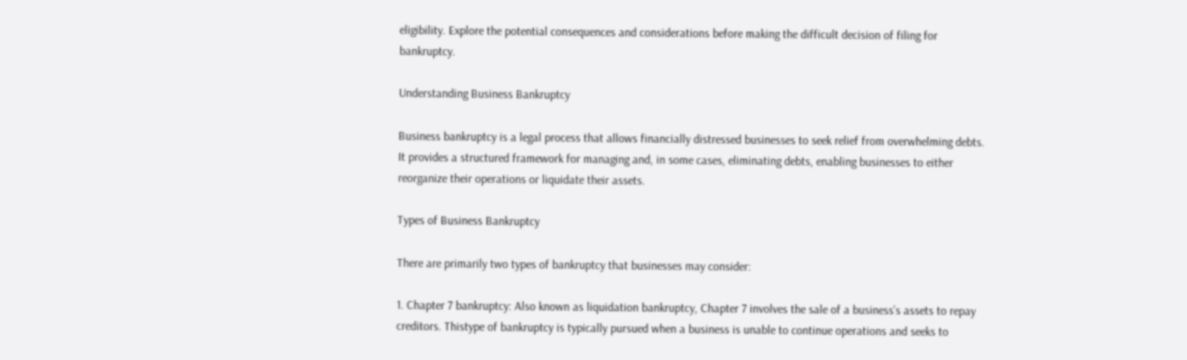eligibility. Explore the potential consequences and considerations before making the difficult decision of filing for bankruptcy.

Understanding Business Bankruptcy

Business bankruptcy is a legal process that allows financially distressed businesses to seek relief from overwhelming debts. It provides a structured framework for managing and, in some cases, eliminating debts, enabling businesses to either reorganize their operations or liquidate their assets.

Types of Business Bankruptcy

There are primarily two types of bankruptcy that businesses may consider:

1. Chapter 7 bankruptcy: Also known as liquidation bankruptcy, Chapter 7 involves the sale of a business’s assets to repay creditors. Thistype of bankruptcy is typically pursued when a business is unable to continue operations and seeks to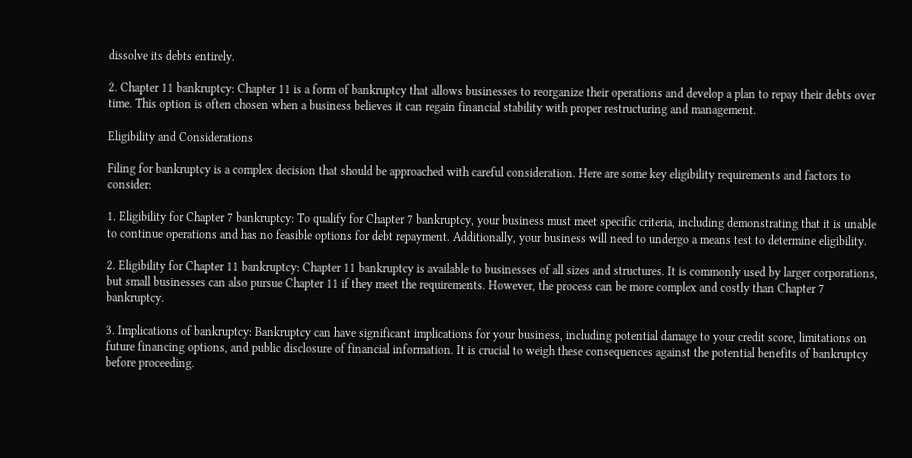dissolve its debts entirely.

2. Chapter 11 bankruptcy: Chapter 11 is a form of bankruptcy that allows businesses to reorganize their operations and develop a plan to repay their debts over time. This option is often chosen when a business believes it can regain financial stability with proper restructuring and management.

Eligibility and Considerations

Filing for bankruptcy is a complex decision that should be approached with careful consideration. Here are some key eligibility requirements and factors to consider:

1. Eligibility for Chapter 7 bankruptcy: To qualify for Chapter 7 bankruptcy, your business must meet specific criteria, including demonstrating that it is unable to continue operations and has no feasible options for debt repayment. Additionally, your business will need to undergo a means test to determine eligibility.

2. Eligibility for Chapter 11 bankruptcy: Chapter 11 bankruptcy is available to businesses of all sizes and structures. It is commonly used by larger corporations, but small businesses can also pursue Chapter 11 if they meet the requirements. However, the process can be more complex and costly than Chapter 7 bankruptcy.

3. Implications of bankruptcy: Bankruptcy can have significant implications for your business, including potential damage to your credit score, limitations on future financing options, and public disclosure of financial information. It is crucial to weigh these consequences against the potential benefits of bankruptcy before proceeding.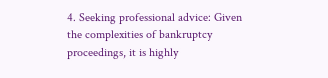4. Seeking professional advice: Given the complexities of bankruptcy proceedings, it is highly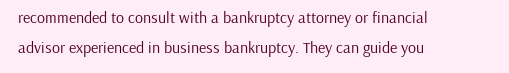recommended to consult with a bankruptcy attorney or financial advisor experienced in business bankruptcy. They can guide you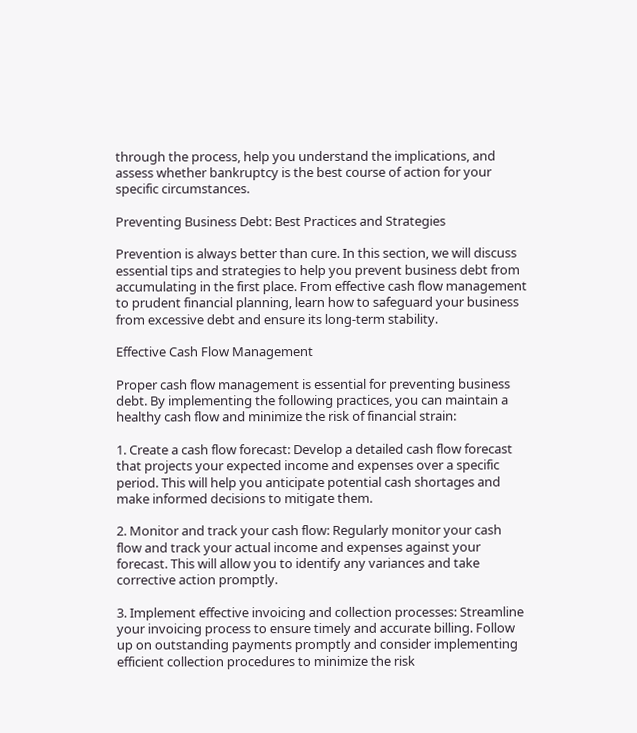through the process, help you understand the implications, and assess whether bankruptcy is the best course of action for your specific circumstances.

Preventing Business Debt: Best Practices and Strategies

Prevention is always better than cure. In this section, we will discuss essential tips and strategies to help you prevent business debt from accumulating in the first place. From effective cash flow management to prudent financial planning, learn how to safeguard your business from excessive debt and ensure its long-term stability.

Effective Cash Flow Management

Proper cash flow management is essential for preventing business debt. By implementing the following practices, you can maintain a healthy cash flow and minimize the risk of financial strain:

1. Create a cash flow forecast: Develop a detailed cash flow forecast that projects your expected income and expenses over a specific period. This will help you anticipate potential cash shortages and make informed decisions to mitigate them.

2. Monitor and track your cash flow: Regularly monitor your cash flow and track your actual income and expenses against your forecast. This will allow you to identify any variances and take corrective action promptly.

3. Implement effective invoicing and collection processes: Streamline your invoicing process to ensure timely and accurate billing. Follow up on outstanding payments promptly and consider implementing efficient collection procedures to minimize the risk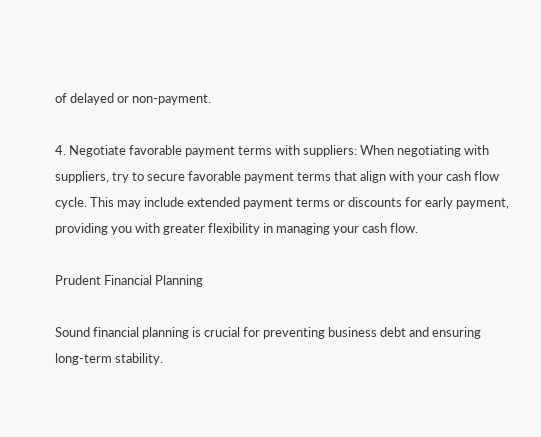of delayed or non-payment.

4. Negotiate favorable payment terms with suppliers: When negotiating with suppliers, try to secure favorable payment terms that align with your cash flow cycle. This may include extended payment terms or discounts for early payment, providing you with greater flexibility in managing your cash flow.

Prudent Financial Planning

Sound financial planning is crucial for preventing business debt and ensuring long-term stability.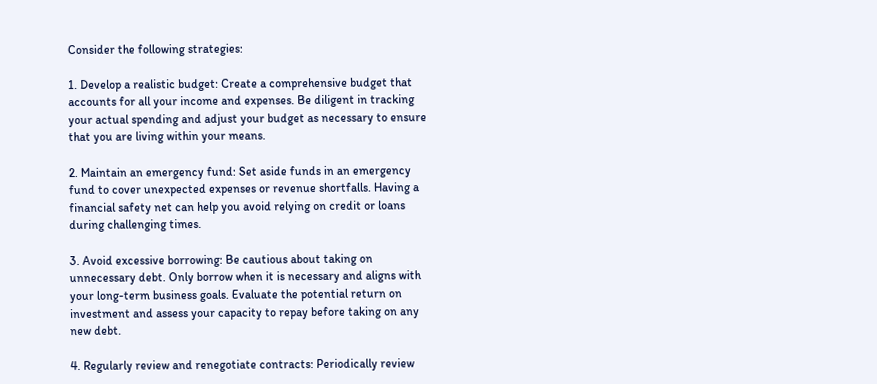Consider the following strategies:

1. Develop a realistic budget: Create a comprehensive budget that accounts for all your income and expenses. Be diligent in tracking your actual spending and adjust your budget as necessary to ensure that you are living within your means.

2. Maintain an emergency fund: Set aside funds in an emergency fund to cover unexpected expenses or revenue shortfalls. Having a financial safety net can help you avoid relying on credit or loans during challenging times.

3. Avoid excessive borrowing: Be cautious about taking on unnecessary debt. Only borrow when it is necessary and aligns with your long-term business goals. Evaluate the potential return on investment and assess your capacity to repay before taking on any new debt.

4. Regularly review and renegotiate contracts: Periodically review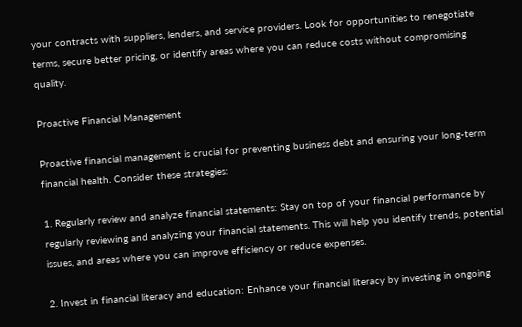your contracts with suppliers, lenders, and service providers. Look for opportunities to renegotiate terms, secure better pricing, or identify areas where you can reduce costs without compromising quality.

Proactive Financial Management

Proactive financial management is crucial for preventing business debt and ensuring your long-term financial health. Consider these strategies:

1. Regularly review and analyze financial statements: Stay on top of your financial performance by regularly reviewing and analyzing your financial statements. This will help you identify trends, potential issues, and areas where you can improve efficiency or reduce expenses.

2. Invest in financial literacy and education: Enhance your financial literacy by investing in ongoing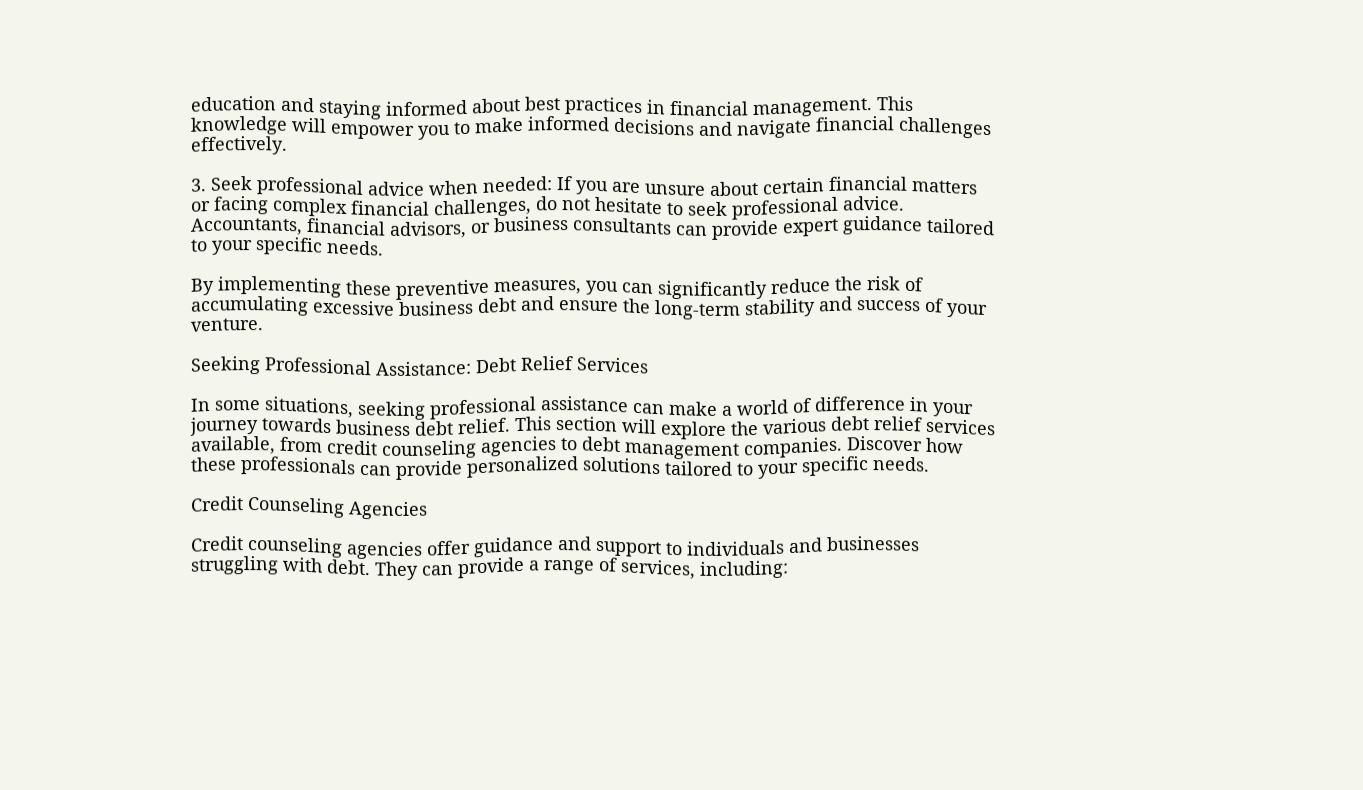education and staying informed about best practices in financial management. This knowledge will empower you to make informed decisions and navigate financial challenges effectively.

3. Seek professional advice when needed: If you are unsure about certain financial matters or facing complex financial challenges, do not hesitate to seek professional advice. Accountants, financial advisors, or business consultants can provide expert guidance tailored to your specific needs.

By implementing these preventive measures, you can significantly reduce the risk of accumulating excessive business debt and ensure the long-term stability and success of your venture.

Seeking Professional Assistance: Debt Relief Services

In some situations, seeking professional assistance can make a world of difference in your journey towards business debt relief. This section will explore the various debt relief services available, from credit counseling agencies to debt management companies. Discover how these professionals can provide personalized solutions tailored to your specific needs.

Credit Counseling Agencies

Credit counseling agencies offer guidance and support to individuals and businesses struggling with debt. They can provide a range of services, including: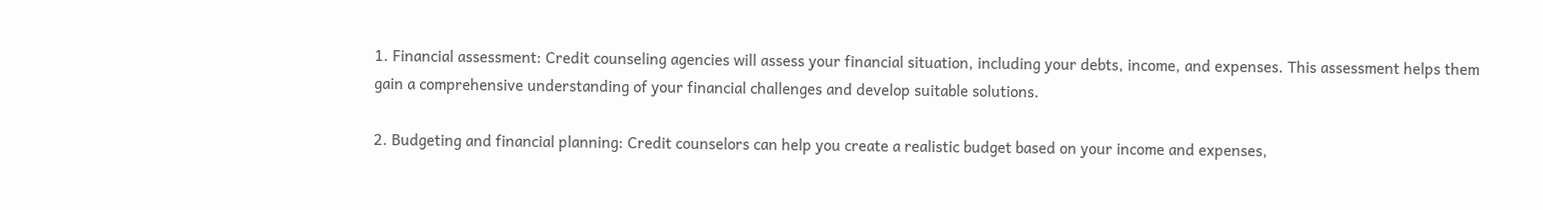1. Financial assessment: Credit counseling agencies will assess your financial situation, including your debts, income, and expenses. This assessment helps them gain a comprehensive understanding of your financial challenges and develop suitable solutions.

2. Budgeting and financial planning: Credit counselors can help you create a realistic budget based on your income and expenses,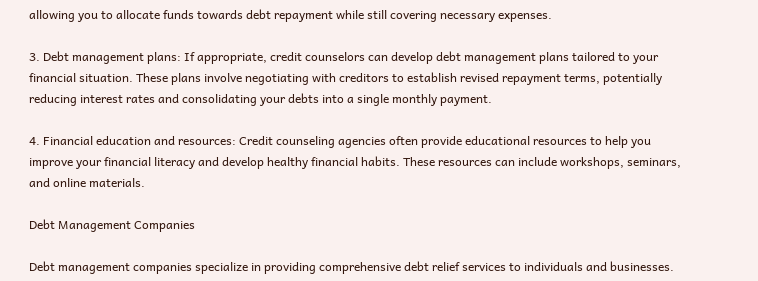allowing you to allocate funds towards debt repayment while still covering necessary expenses.

3. Debt management plans: If appropriate, credit counselors can develop debt management plans tailored to your financial situation. These plans involve negotiating with creditors to establish revised repayment terms, potentially reducing interest rates and consolidating your debts into a single monthly payment.

4. Financial education and resources: Credit counseling agencies often provide educational resources to help you improve your financial literacy and develop healthy financial habits. These resources can include workshops, seminars, and online materials.

Debt Management Companies

Debt management companies specialize in providing comprehensive debt relief services to individuals and businesses.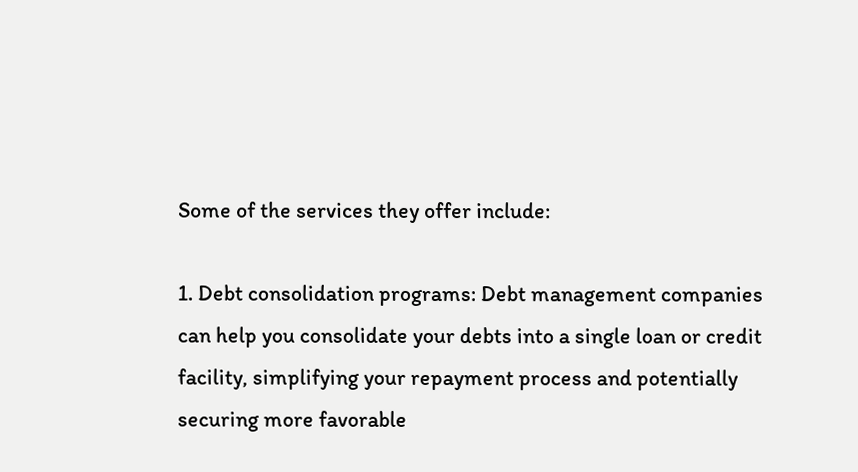Some of the services they offer include:

1. Debt consolidation programs: Debt management companies can help you consolidate your debts into a single loan or credit facility, simplifying your repayment process and potentially securing more favorable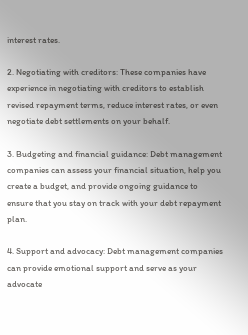interest rates.

2. Negotiating with creditors: These companies have experience in negotiating with creditors to establish revised repayment terms, reduce interest rates, or even negotiate debt settlements on your behalf.

3. Budgeting and financial guidance: Debt management companies can assess your financial situation, help you create a budget, and provide ongoing guidance to ensure that you stay on track with your debt repayment plan.

4. Support and advocacy: Debt management companies can provide emotional support and serve as your advocate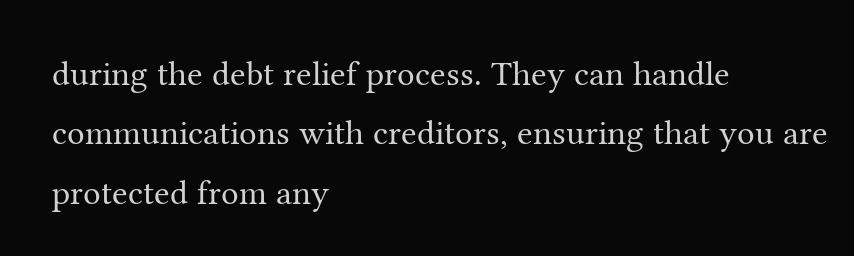during the debt relief process. They can handle communications with creditors, ensuring that you are protected from any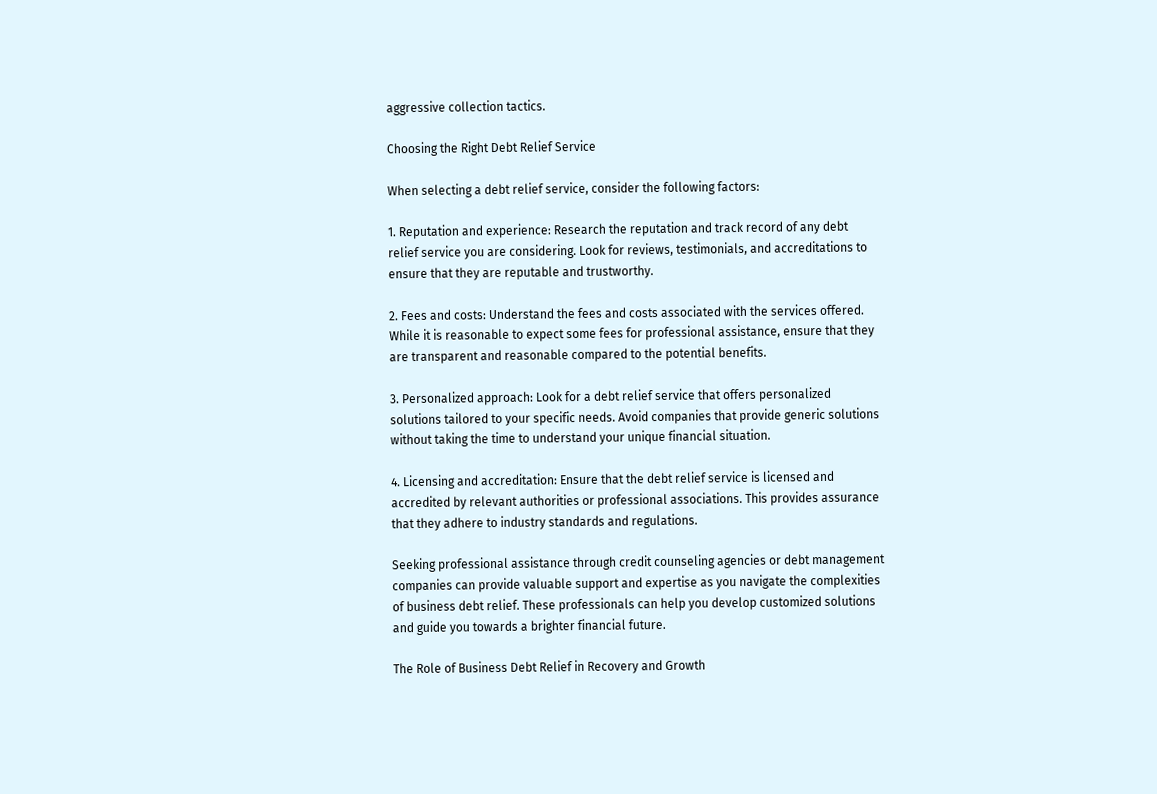aggressive collection tactics.

Choosing the Right Debt Relief Service

When selecting a debt relief service, consider the following factors:

1. Reputation and experience: Research the reputation and track record of any debt relief service you are considering. Look for reviews, testimonials, and accreditations to ensure that they are reputable and trustworthy.

2. Fees and costs: Understand the fees and costs associated with the services offered. While it is reasonable to expect some fees for professional assistance, ensure that they are transparent and reasonable compared to the potential benefits.

3. Personalized approach: Look for a debt relief service that offers personalized solutions tailored to your specific needs. Avoid companies that provide generic solutions without taking the time to understand your unique financial situation.

4. Licensing and accreditation: Ensure that the debt relief service is licensed and accredited by relevant authorities or professional associations. This provides assurance that they adhere to industry standards and regulations.

Seeking professional assistance through credit counseling agencies or debt management companies can provide valuable support and expertise as you navigate the complexities of business debt relief. These professionals can help you develop customized solutions and guide you towards a brighter financial future.

The Role of Business Debt Relief in Recovery and Growth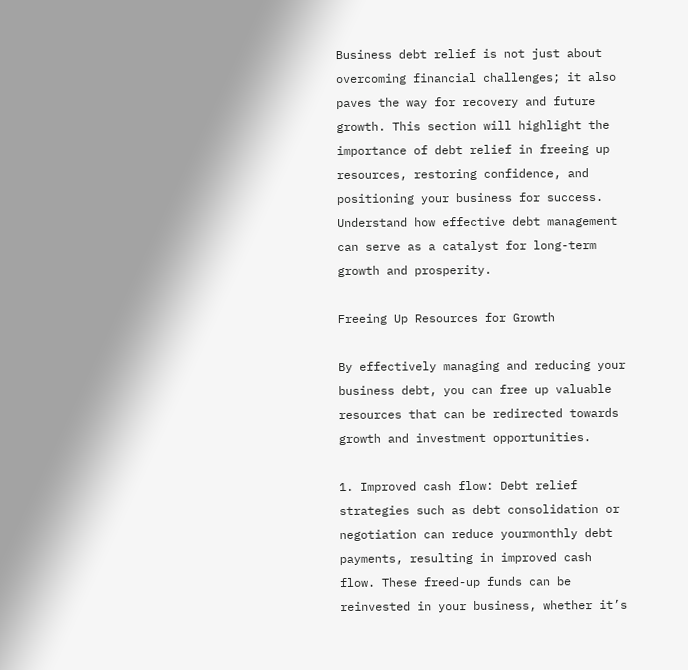Business debt relief is not just about overcoming financial challenges; it also paves the way for recovery and future growth. This section will highlight the importance of debt relief in freeing up resources, restoring confidence, and positioning your business for success. Understand how effective debt management can serve as a catalyst for long-term growth and prosperity.

Freeing Up Resources for Growth

By effectively managing and reducing your business debt, you can free up valuable resources that can be redirected towards growth and investment opportunities.

1. Improved cash flow: Debt relief strategies such as debt consolidation or negotiation can reduce yourmonthly debt payments, resulting in improved cash flow. These freed-up funds can be reinvested in your business, whether it’s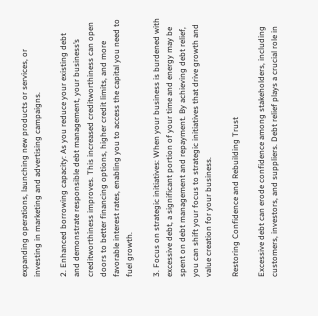expanding operations, launching new products or services, or investing in marketing and advertising campaigns.

2. Enhanced borrowing capacity: As you reduce your existing debt and demonstrate responsible debt management, your business’s creditworthiness improves. This increased creditworthiness can open doors to better financing options, higher credit limits, and more favorable interest rates, enabling you to access the capital you need to fuel growth.

3. Focus on strategic initiatives: When your business is burdened with excessive debt, a significant portion of your time and energy may be spent on debt management and repayment. By achieving debt relief, you can shift your focus to strategic initiatives that drive growth and value creation for your business.

Restoring Confidence and Rebuilding Trust

Excessive debt can erode confidence among stakeholders, including customers, investors, and suppliers. Debt relief plays a crucial role in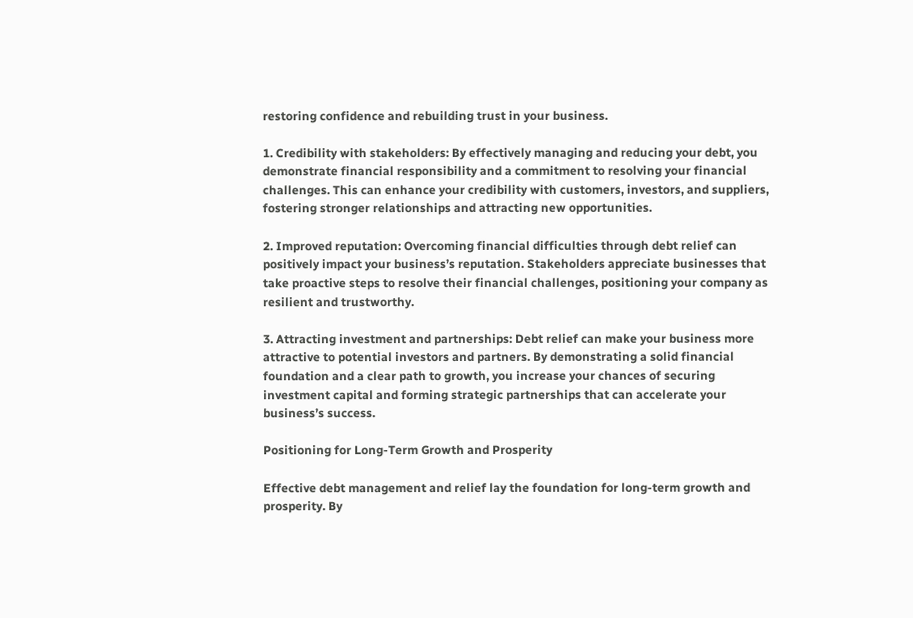restoring confidence and rebuilding trust in your business.

1. Credibility with stakeholders: By effectively managing and reducing your debt, you demonstrate financial responsibility and a commitment to resolving your financial challenges. This can enhance your credibility with customers, investors, and suppliers, fostering stronger relationships and attracting new opportunities.

2. Improved reputation: Overcoming financial difficulties through debt relief can positively impact your business’s reputation. Stakeholders appreciate businesses that take proactive steps to resolve their financial challenges, positioning your company as resilient and trustworthy.

3. Attracting investment and partnerships: Debt relief can make your business more attractive to potential investors and partners. By demonstrating a solid financial foundation and a clear path to growth, you increase your chances of securing investment capital and forming strategic partnerships that can accelerate your business’s success.

Positioning for Long-Term Growth and Prosperity

Effective debt management and relief lay the foundation for long-term growth and prosperity. By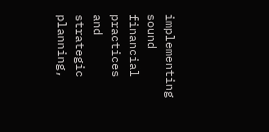implementing sound financial practices and strategic planning,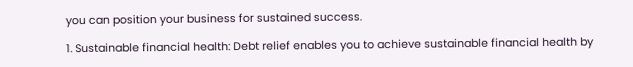you can position your business for sustained success.

1. Sustainable financial health: Debt relief enables you to achieve sustainable financial health by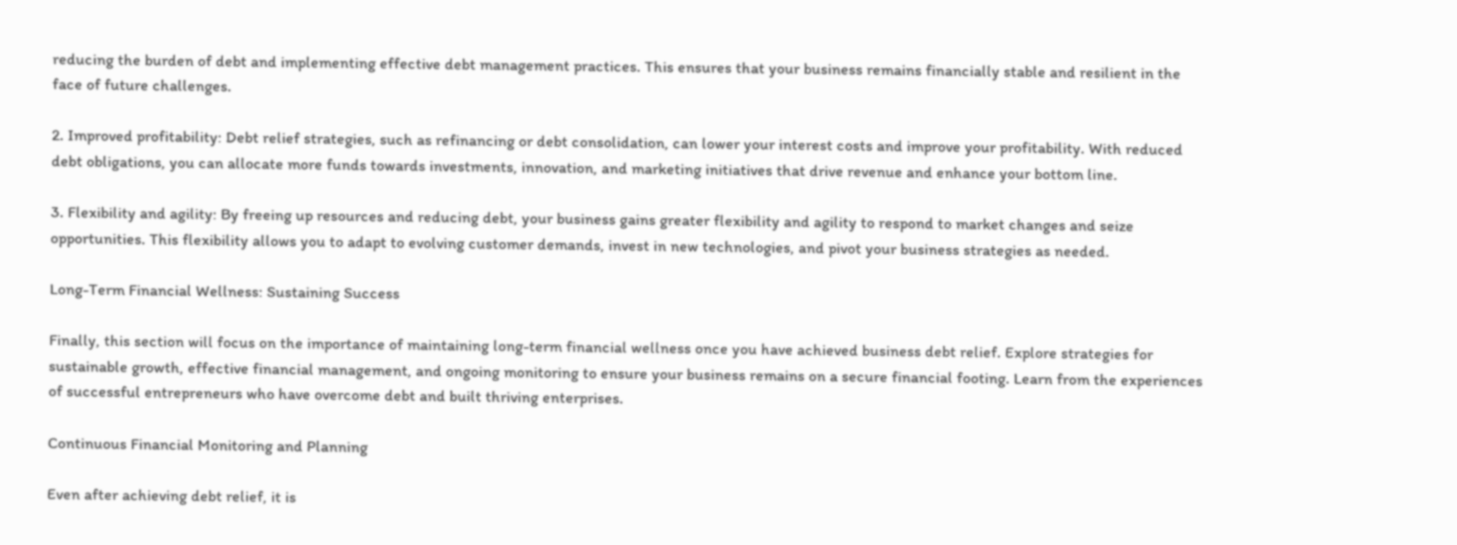reducing the burden of debt and implementing effective debt management practices. This ensures that your business remains financially stable and resilient in the face of future challenges.

2. Improved profitability: Debt relief strategies, such as refinancing or debt consolidation, can lower your interest costs and improve your profitability. With reduced debt obligations, you can allocate more funds towards investments, innovation, and marketing initiatives that drive revenue and enhance your bottom line.

3. Flexibility and agility: By freeing up resources and reducing debt, your business gains greater flexibility and agility to respond to market changes and seize opportunities. This flexibility allows you to adapt to evolving customer demands, invest in new technologies, and pivot your business strategies as needed.

Long-Term Financial Wellness: Sustaining Success

Finally, this section will focus on the importance of maintaining long-term financial wellness once you have achieved business debt relief. Explore strategies for sustainable growth, effective financial management, and ongoing monitoring to ensure your business remains on a secure financial footing. Learn from the experiences of successful entrepreneurs who have overcome debt and built thriving enterprises.

Continuous Financial Monitoring and Planning

Even after achieving debt relief, it is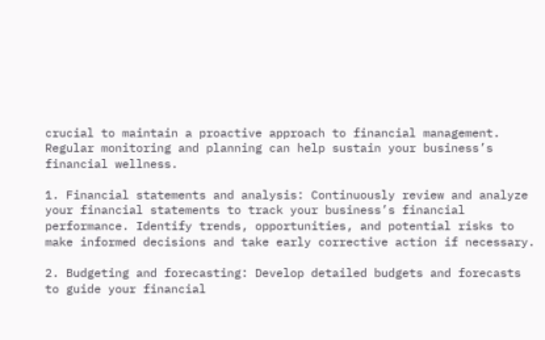crucial to maintain a proactive approach to financial management. Regular monitoring and planning can help sustain your business’s financial wellness.

1. Financial statements and analysis: Continuously review and analyze your financial statements to track your business’s financial performance. Identify trends, opportunities, and potential risks to make informed decisions and take early corrective action if necessary.

2. Budgeting and forecasting: Develop detailed budgets and forecasts to guide your financial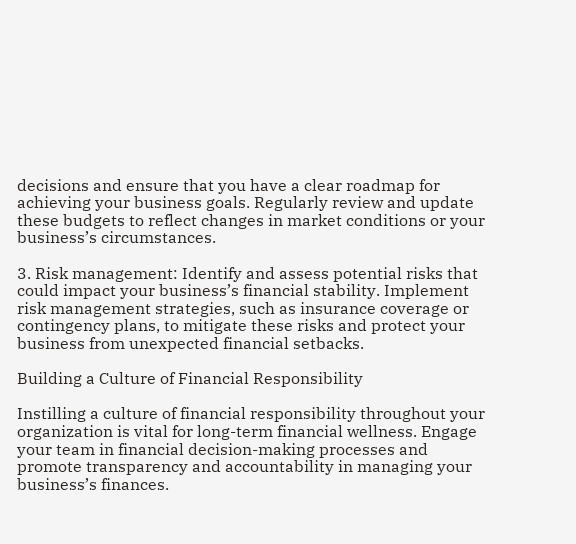decisions and ensure that you have a clear roadmap for achieving your business goals. Regularly review and update these budgets to reflect changes in market conditions or your business’s circumstances.

3. Risk management: Identify and assess potential risks that could impact your business’s financial stability. Implement risk management strategies, such as insurance coverage or contingency plans, to mitigate these risks and protect your business from unexpected financial setbacks.

Building a Culture of Financial Responsibility

Instilling a culture of financial responsibility throughout your organization is vital for long-term financial wellness. Engage your team in financial decision-making processes and promote transparency and accountability in managing your business’s finances.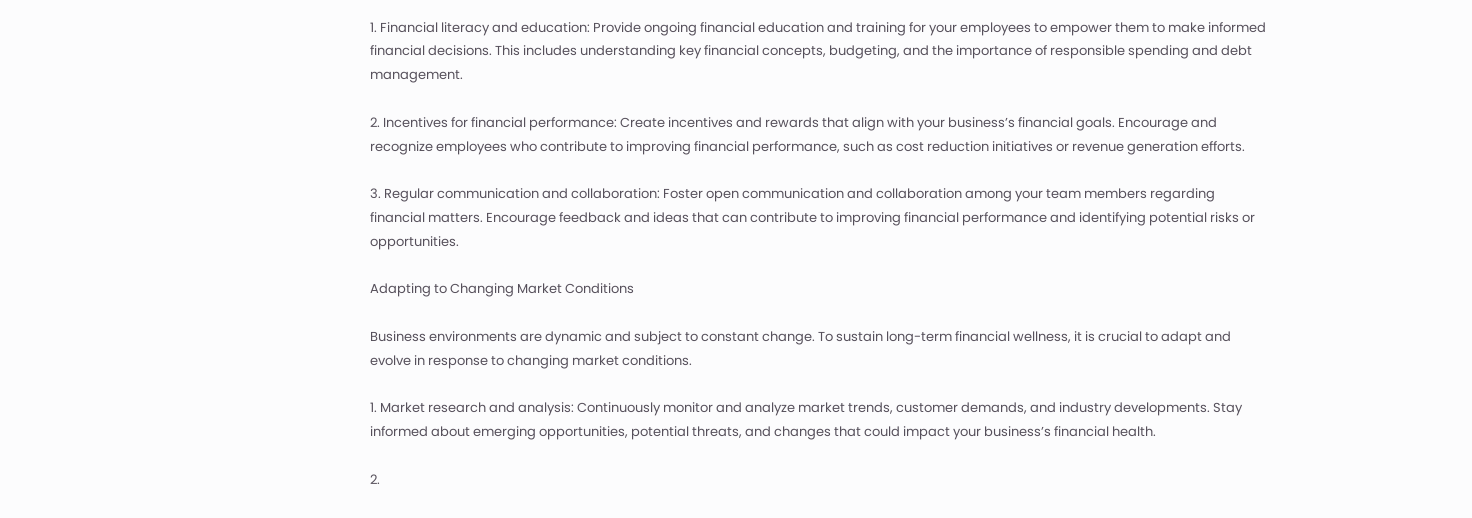1. Financial literacy and education: Provide ongoing financial education and training for your employees to empower them to make informed financial decisions. This includes understanding key financial concepts, budgeting, and the importance of responsible spending and debt management.

2. Incentives for financial performance: Create incentives and rewards that align with your business’s financial goals. Encourage and recognize employees who contribute to improving financial performance, such as cost reduction initiatives or revenue generation efforts.

3. Regular communication and collaboration: Foster open communication and collaboration among your team members regarding financial matters. Encourage feedback and ideas that can contribute to improving financial performance and identifying potential risks or opportunities.

Adapting to Changing Market Conditions

Business environments are dynamic and subject to constant change. To sustain long-term financial wellness, it is crucial to adapt and evolve in response to changing market conditions.

1. Market research and analysis: Continuously monitor and analyze market trends, customer demands, and industry developments. Stay informed about emerging opportunities, potential threats, and changes that could impact your business’s financial health.

2.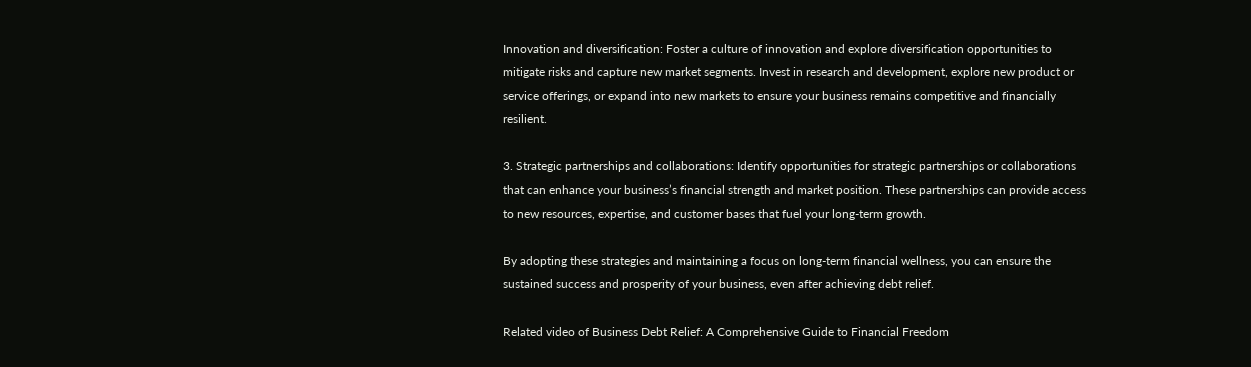Innovation and diversification: Foster a culture of innovation and explore diversification opportunities to mitigate risks and capture new market segments. Invest in research and development, explore new product or service offerings, or expand into new markets to ensure your business remains competitive and financially resilient.

3. Strategic partnerships and collaborations: Identify opportunities for strategic partnerships or collaborations that can enhance your business’s financial strength and market position. These partnerships can provide access to new resources, expertise, and customer bases that fuel your long-term growth.

By adopting these strategies and maintaining a focus on long-term financial wellness, you can ensure the sustained success and prosperity of your business, even after achieving debt relief.

Related video of Business Debt Relief: A Comprehensive Guide to Financial Freedom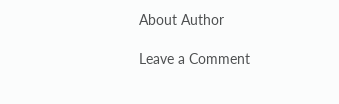About Author

Leave a Comment